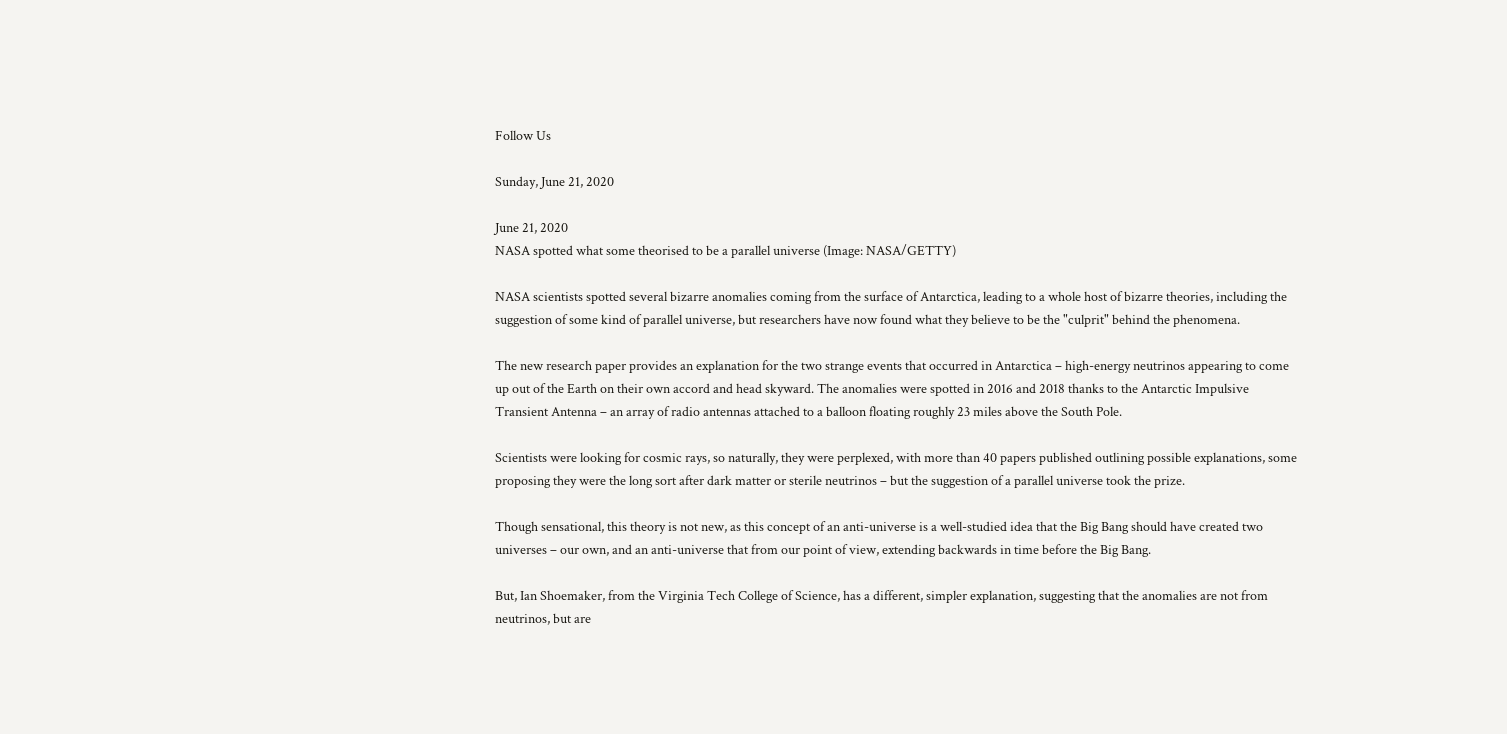Follow Us

Sunday, June 21, 2020

June 21, 2020
NASA spotted what some theorised to be a parallel universe (Image: NASA/GETTY)

NASA scientists spotted several bizarre anomalies coming from the surface of Antarctica, leading to a whole host of bizarre theories, including the suggestion of some kind of parallel universe, but researchers have now found what they believe to be the "culprit" behind the phenomena.

The new research paper provides an explanation for the two strange events that occurred in Antarctica – high-energy neutrinos appearing to come up out of the Earth on their own accord and head skyward. The anomalies were spotted in 2016 and 2018 thanks to the Antarctic Impulsive Transient Antenna – an array of radio antennas attached to a balloon floating roughly 23 miles above the South Pole.

Scientists were looking for cosmic rays, so naturally, they were perplexed, with more than 40 papers published outlining possible explanations, some proposing they were the long sort after dark matter or sterile neutrinos – but the suggestion of a parallel universe took the prize.

Though sensational, this theory is not new, as this concept of an anti-universe is a well-studied idea that the Big Bang should have created two universes – our own, and an anti-universe that from our point of view, extending backwards in time before the Big Bang.

But, Ian Shoemaker, from the Virginia Tech College of Science, has a different, simpler explanation, suggesting that the anomalies are not from neutrinos, but are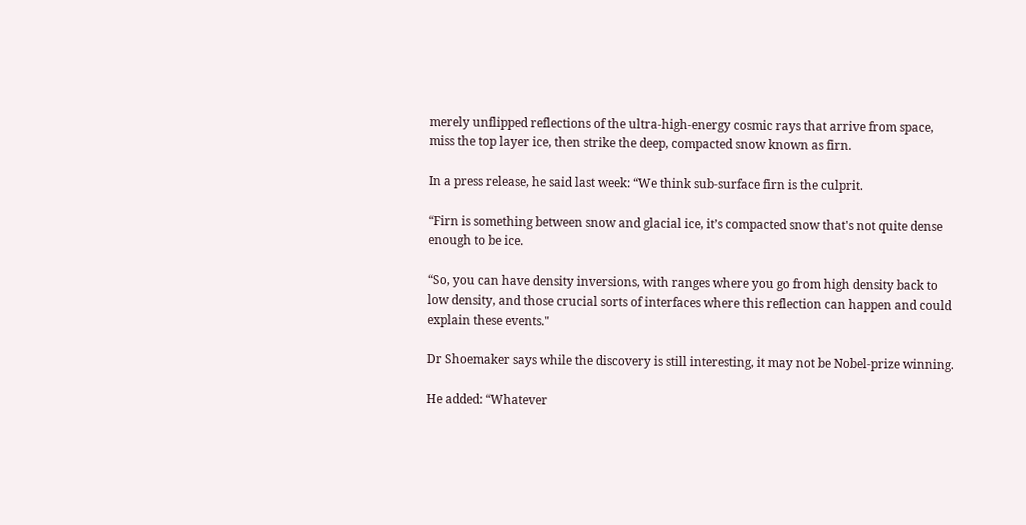merely unflipped reflections of the ultra-high-energy cosmic rays that arrive from space, miss the top layer ice, then strike the deep, compacted snow known as firn.

In a press release, he said last week: “We think sub-surface firn is the culprit.

“Firn is something between snow and glacial ice, it’s compacted snow that's not quite dense enough to be ice.

“So, you can have density inversions, with ranges where you go from high density back to low density, and those crucial sorts of interfaces where this reflection can happen and could explain these events."

Dr Shoemaker says while the discovery is still interesting, it may not be Nobel-prize winning.

He added: “Whatever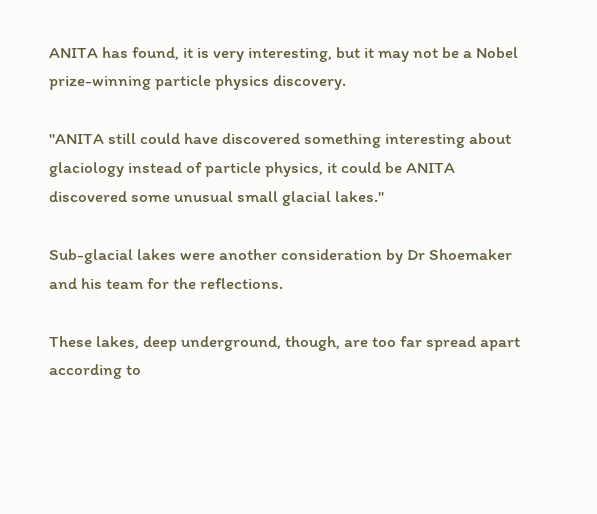ANITA has found, it is very interesting, but it may not be a Nobel prize-winning particle physics discovery.

"ANITA still could have discovered something interesting about glaciology instead of particle physics, it could be ANITA discovered some unusual small glacial lakes."

Sub-glacial lakes were another consideration by Dr Shoemaker and his team for the reflections.

These lakes, deep underground, though, are too far spread apart according to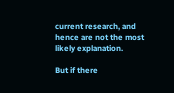current research, and hence are not the most likely explanation.

But if there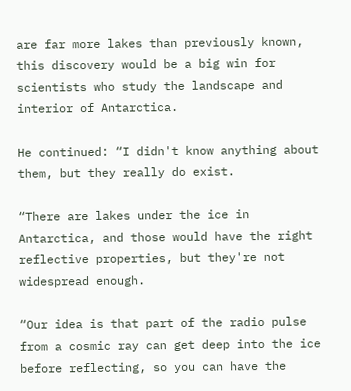are far more lakes than previously known, this discovery would be a big win for scientists who study the landscape and interior of Antarctica.

He continued: “I didn't know anything about them, but they really do exist.

“There are lakes under the ice in Antarctica, and those would have the right reflective properties, but they're not widespread enough.

“Our idea is that part of the radio pulse from a cosmic ray can get deep into the ice before reflecting, so you can have the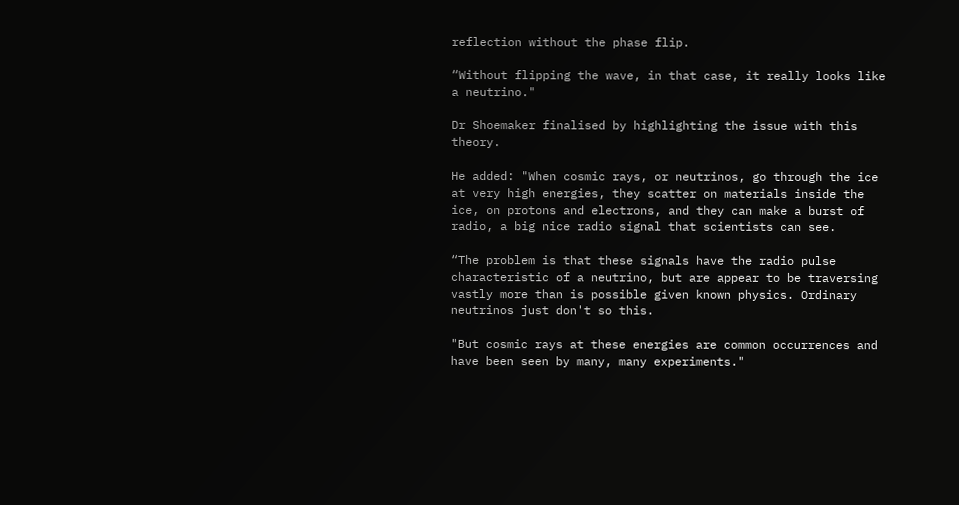reflection without the phase flip.

“Without flipping the wave, in that case, it really looks like a neutrino."

Dr Shoemaker finalised by highlighting the issue with this theory.

He added: "When cosmic rays, or neutrinos, go through the ice at very high energies, they scatter on materials inside the ice, on protons and electrons, and they can make a burst of radio, a big nice radio signal that scientists can see.

“The problem is that these signals have the radio pulse characteristic of a neutrino, but are appear to be traversing vastly more than is possible given known physics. Ordinary neutrinos just don't so this.

"But cosmic rays at these energies are common occurrences and have been seen by many, many experiments."